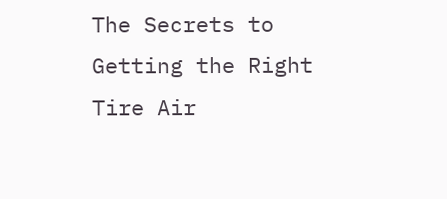The Secrets to Getting the Right Tire Air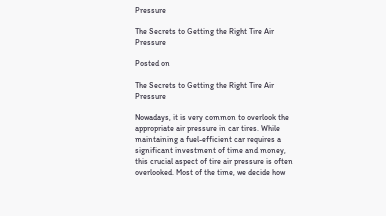Pressure

The Secrets to Getting the Right Tire Air Pressure

Posted on

The Secrets to Getting the Right Tire Air Pressure

Nowadays, it is very common to overlook the appropriate air pressure in car tires. While maintaining a fuel-efficient car requires a significant investment of time and money, this crucial aspect of tire air pressure is often overlooked. Most of the time, we decide how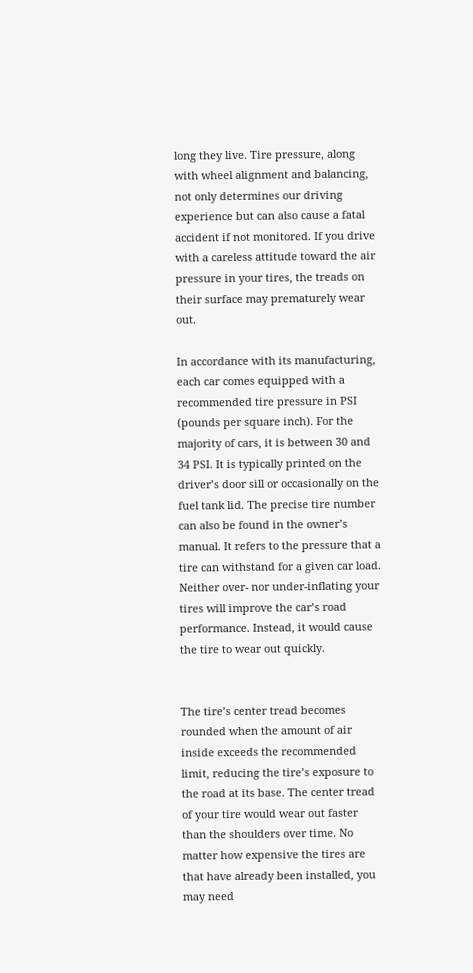long they live. Tire pressure, along with wheel alignment and balancing, not only determines our driving experience but can also cause a fatal accident if not monitored. If you drive with a careless attitude toward the air pressure in your tires, the treads on their surface may prematurely wear out.

In accordance with its manufacturing, each car comes equipped with a recommended tire pressure in PSI (pounds per square inch). For the majority of cars, it is between 30 and 34 PSI. It is typically printed on the driver’s door sill or occasionally on the fuel tank lid. The precise tire number can also be found in the owner’s manual. It refers to the pressure that a tire can withstand for a given car load. Neither over- nor under-inflating your tires will improve the car’s road performance. Instead, it would cause the tire to wear out quickly.


The tire’s center tread becomes rounded when the amount of air inside exceeds the recommended limit, reducing the tire’s exposure to the road at its base. The center tread of your tire would wear out faster than the shoulders over time. No matter how expensive the tires are that have already been installed, you may need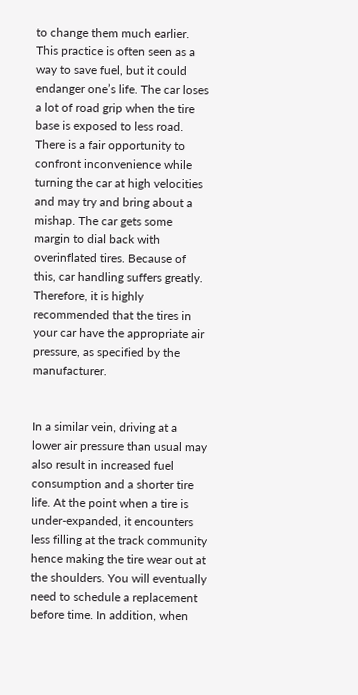to change them much earlier. This practice is often seen as a way to save fuel, but it could endanger one’s life. The car loses a lot of road grip when the tire base is exposed to less road. There is a fair opportunity to confront inconvenience while turning the car at high velocities and may try and bring about a mishap. The car gets some margin to dial back with overinflated tires. Because of this, car handling suffers greatly. Therefore, it is highly recommended that the tires in your car have the appropriate air pressure, as specified by the manufacturer.


In a similar vein, driving at a lower air pressure than usual may also result in increased fuel consumption and a shorter tire life. At the point when a tire is under-expanded, it encounters less filling at the track community hence making the tire wear out at the shoulders. You will eventually need to schedule a replacement before time. In addition, when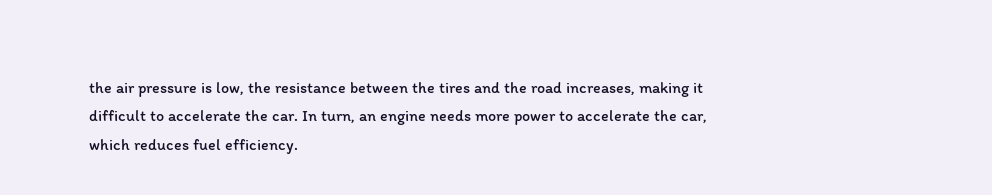the air pressure is low, the resistance between the tires and the road increases, making it difficult to accelerate the car. In turn, an engine needs more power to accelerate the car, which reduces fuel efficiency.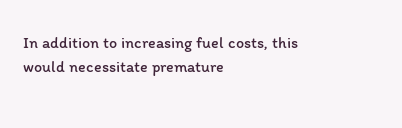In addition to increasing fuel costs, this would necessitate premature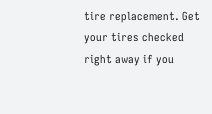tire replacement. Get your tires checked right away if you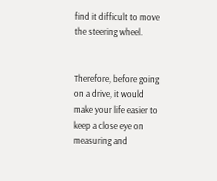find it difficult to move the steering wheel.


Therefore, before going on a drive, it would make your life easier to keep a close eye on measuring and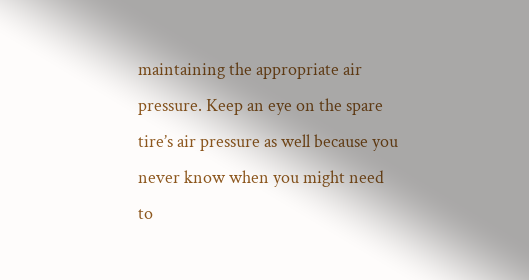maintaining the appropriate air pressure. Keep an eye on the spare tire’s air pressure as well because you never know when you might need to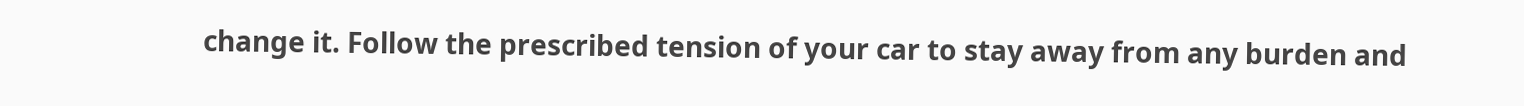change it. Follow the prescribed tension of your car to stay away from any burden and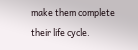make them complete their life cycle.